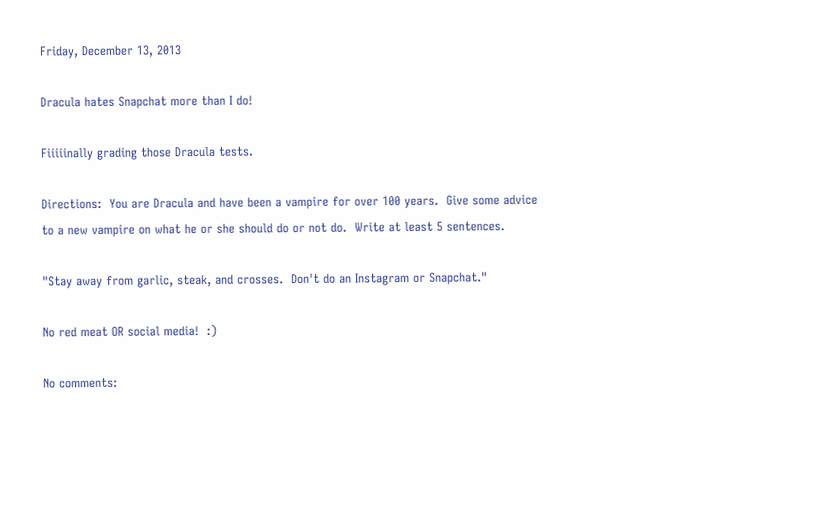Friday, December 13, 2013

Dracula hates Snapchat more than I do!

Fiiiiinally grading those Dracula tests.

Directions:  You are Dracula and have been a vampire for over 100 years.  Give some advice to a new vampire on what he or she should do or not do.  Write at least 5 sentences.

"Stay away from garlic, steak, and crosses.  Don't do an Instagram or Snapchat."

No red meat OR social media!  :)

No comments: